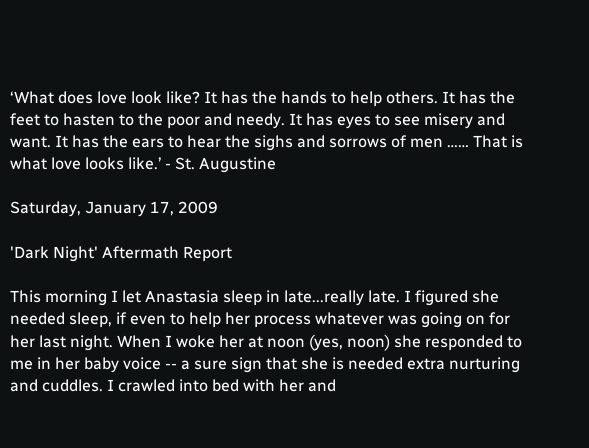‘What does love look like? It has the hands to help others. It has the feet to hasten to the poor and needy. It has eyes to see misery and want. It has the ears to hear the sighs and sorrows of men …… That is what love looks like.’ - St. Augustine

Saturday, January 17, 2009

'Dark Night' Aftermath Report

This morning I let Anastasia sleep in late...really late. I figured she needed sleep, if even to help her process whatever was going on for her last night. When I woke her at noon (yes, noon) she responded to me in her baby voice -- a sure sign that she is needed extra nurturing and cuddles. I crawled into bed with her and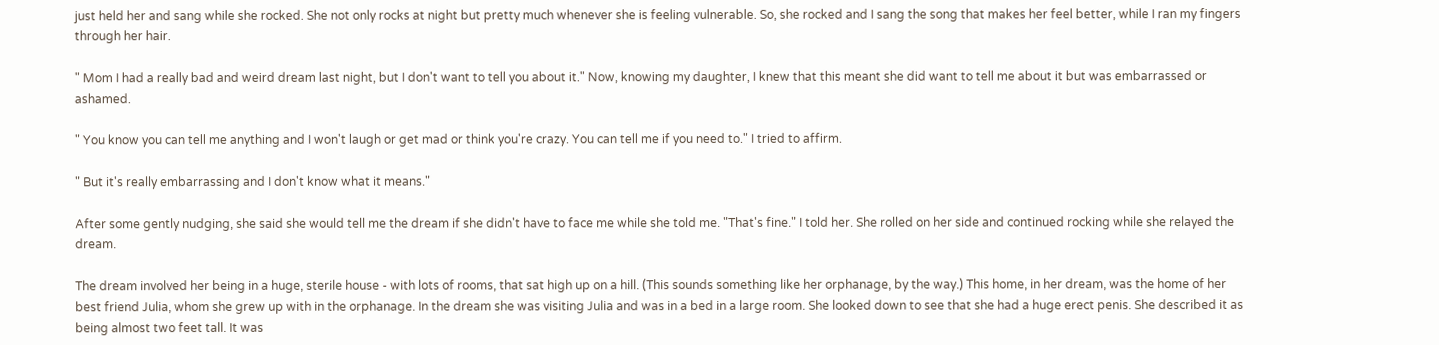just held her and sang while she rocked. She not only rocks at night but pretty much whenever she is feeling vulnerable. So, she rocked and I sang the song that makes her feel better, while I ran my fingers through her hair.

" Mom I had a really bad and weird dream last night, but I don't want to tell you about it." Now, knowing my daughter, I knew that this meant she did want to tell me about it but was embarrassed or ashamed.

" You know you can tell me anything and I won't laugh or get mad or think you're crazy. You can tell me if you need to." I tried to affirm.

" But it's really embarrassing and I don't know what it means."

After some gently nudging, she said she would tell me the dream if she didn't have to face me while she told me. "That's fine." I told her. She rolled on her side and continued rocking while she relayed the dream.

The dream involved her being in a huge, sterile house - with lots of rooms, that sat high up on a hill. (This sounds something like her orphanage, by the way.) This home, in her dream, was the home of her best friend Julia, whom she grew up with in the orphanage. In the dream she was visiting Julia and was in a bed in a large room. She looked down to see that she had a huge erect penis. She described it as being almost two feet tall. It was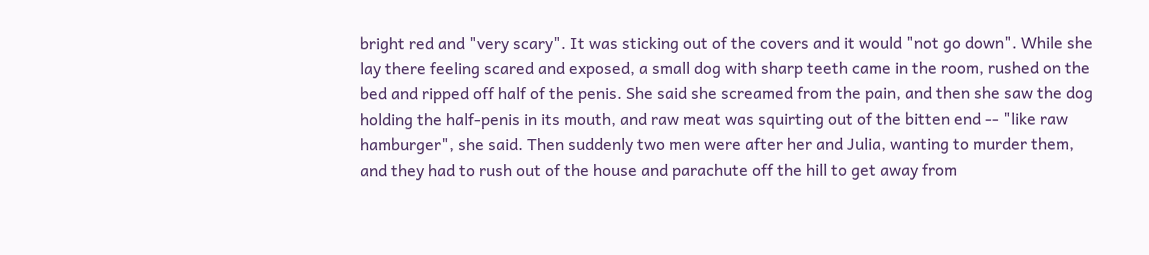bright red and "very scary". It was sticking out of the covers and it would "not go down". While she lay there feeling scared and exposed, a small dog with sharp teeth came in the room, rushed on the bed and ripped off half of the penis. She said she screamed from the pain, and then she saw the dog holding the half-penis in its mouth, and raw meat was squirting out of the bitten end -- "like raw hamburger", she said. Then suddenly two men were after her and Julia, wanting to murder them, and they had to rush out of the house and parachute off the hill to get away from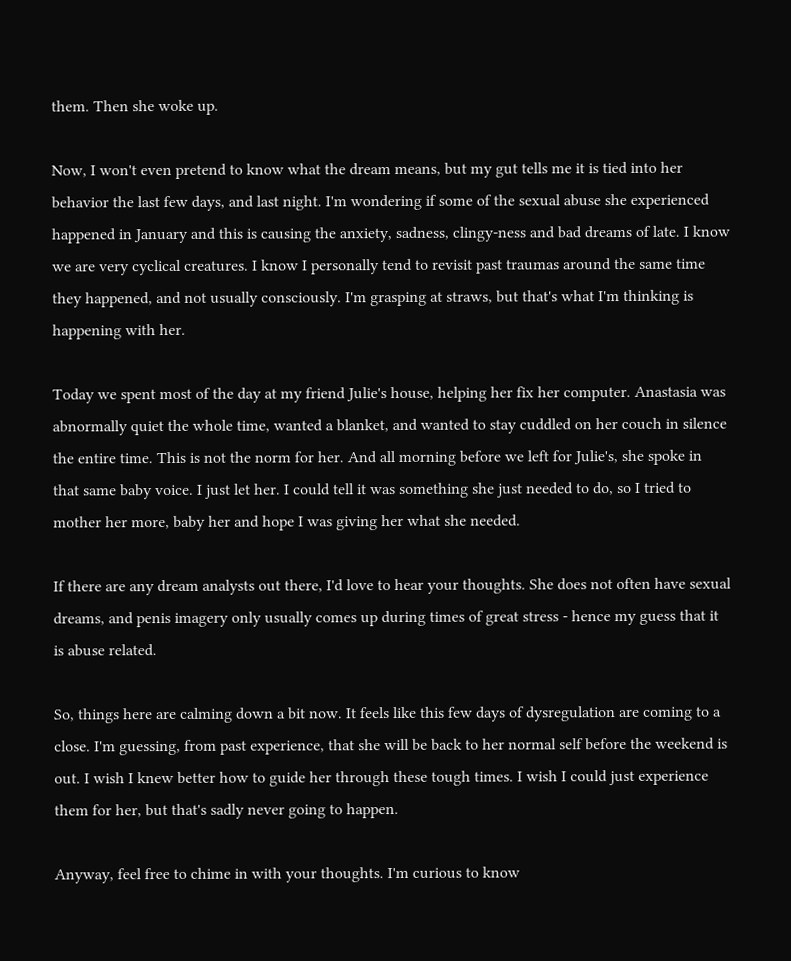them. Then she woke up.

Now, I won't even pretend to know what the dream means, but my gut tells me it is tied into her behavior the last few days, and last night. I'm wondering if some of the sexual abuse she experienced happened in January and this is causing the anxiety, sadness, clingy-ness and bad dreams of late. I know we are very cyclical creatures. I know I personally tend to revisit past traumas around the same time they happened, and not usually consciously. I'm grasping at straws, but that's what I'm thinking is happening with her.

Today we spent most of the day at my friend Julie's house, helping her fix her computer. Anastasia was abnormally quiet the whole time, wanted a blanket, and wanted to stay cuddled on her couch in silence the entire time. This is not the norm for her. And all morning before we left for Julie's, she spoke in that same baby voice. I just let her. I could tell it was something she just needed to do, so I tried to mother her more, baby her and hope I was giving her what she needed.

If there are any dream analysts out there, I'd love to hear your thoughts. She does not often have sexual dreams, and penis imagery only usually comes up during times of great stress - hence my guess that it is abuse related.

So, things here are calming down a bit now. It feels like this few days of dysregulation are coming to a close. I'm guessing, from past experience, that she will be back to her normal self before the weekend is out. I wish I knew better how to guide her through these tough times. I wish I could just experience them for her, but that's sadly never going to happen.

Anyway, feel free to chime in with your thoughts. I'm curious to know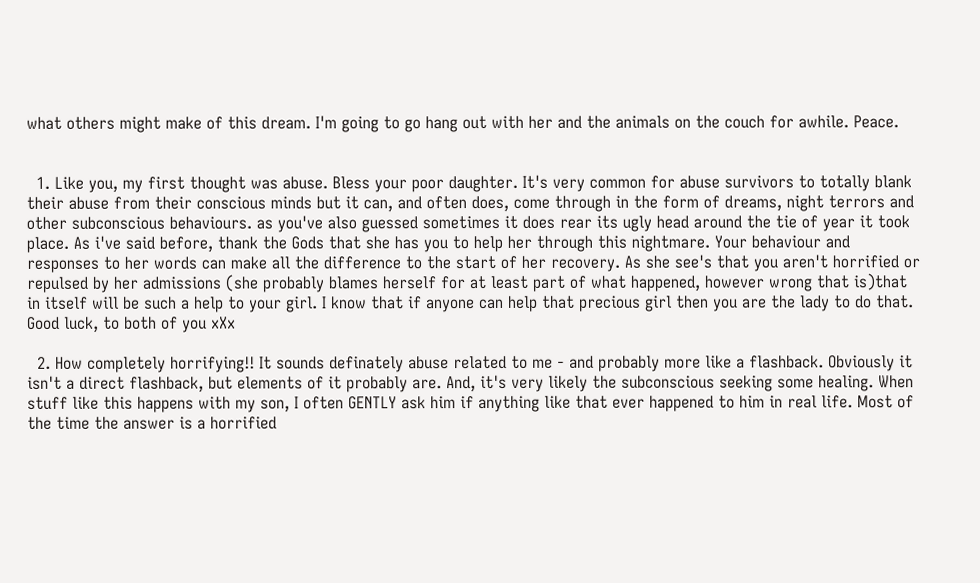what others might make of this dream. I'm going to go hang out with her and the animals on the couch for awhile. Peace.


  1. Like you, my first thought was abuse. Bless your poor daughter. It's very common for abuse survivors to totally blank their abuse from their conscious minds but it can, and often does, come through in the form of dreams, night terrors and other subconscious behaviours. as you've also guessed sometimes it does rear its ugly head around the tie of year it took place. As i've said before, thank the Gods that she has you to help her through this nightmare. Your behaviour and responses to her words can make all the difference to the start of her recovery. As she see's that you aren't horrified or repulsed by her admissions (she probably blames herself for at least part of what happened, however wrong that is)that in itself will be such a help to your girl. I know that if anyone can help that precious girl then you are the lady to do that. Good luck, to both of you xXx

  2. How completely horrifying!! It sounds definately abuse related to me - and probably more like a flashback. Obviously it isn't a direct flashback, but elements of it probably are. And, it's very likely the subconscious seeking some healing. When stuff like this happens with my son, I often GENTLY ask him if anything like that ever happened to him in real life. Most of the time the answer is a horrified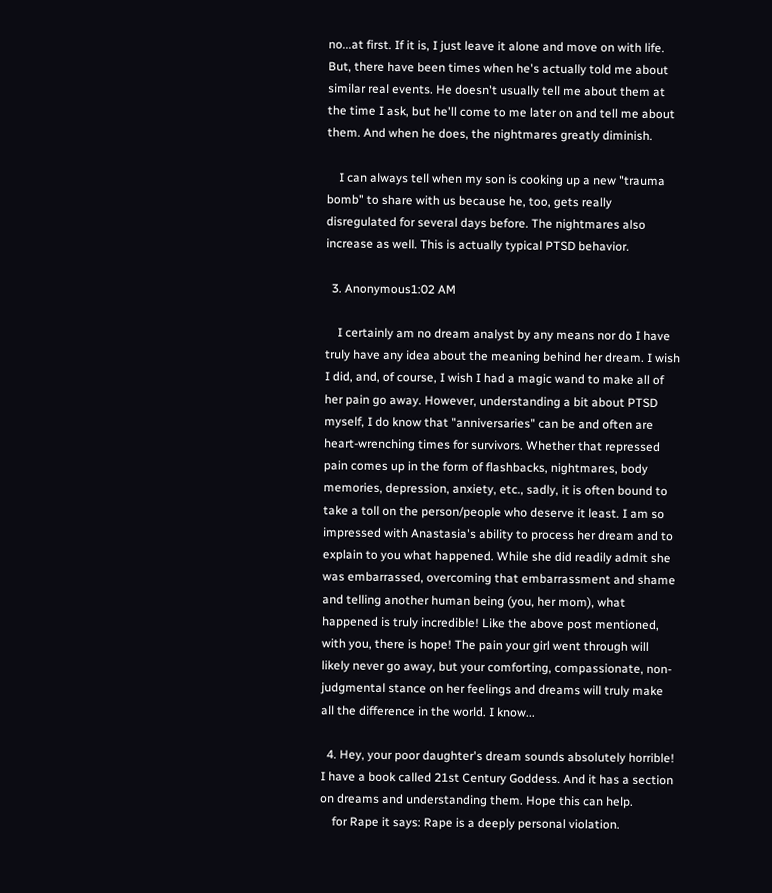no...at first. If it is, I just leave it alone and move on with life. But, there have been times when he's actually told me about similar real events. He doesn't usually tell me about them at the time I ask, but he'll come to me later on and tell me about them. And when he does, the nightmares greatly diminish.

    I can always tell when my son is cooking up a new "trauma bomb" to share with us because he, too, gets really disregulated for several days before. The nightmares also increase as well. This is actually typical PTSD behavior.

  3. Anonymous1:02 AM

    I certainly am no dream analyst by any means nor do I have truly have any idea about the meaning behind her dream. I wish I did, and, of course, I wish I had a magic wand to make all of her pain go away. However, understanding a bit about PTSD myself, I do know that "anniversaries" can be and often are heart-wrenching times for survivors. Whether that repressed pain comes up in the form of flashbacks, nightmares, body memories, depression, anxiety, etc., sadly, it is often bound to take a toll on the person/people who deserve it least. I am so impressed with Anastasia's ability to process her dream and to explain to you what happened. While she did readily admit she was embarrassed, overcoming that embarrassment and shame and telling another human being (you, her mom), what happened is truly incredible! Like the above post mentioned, with you, there is hope! The pain your girl went through will likely never go away, but your comforting, compassionate, non-judgmental stance on her feelings and dreams will truly make all the difference in the world. I know...

  4. Hey, your poor daughter's dream sounds absolutely horrible! I have a book called 21st Century Goddess. And it has a section on dreams and understanding them. Hope this can help.
    for Rape it says: Rape is a deeply personal violation.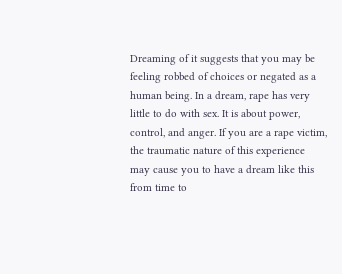Dreaming of it suggests that you may be feeling robbed of choices or negated as a human being. In a dream, rape has very little to do with sex. It is about power, control, and anger. If you are a rape victim, the traumatic nature of this experience may cause you to have a dream like this from time to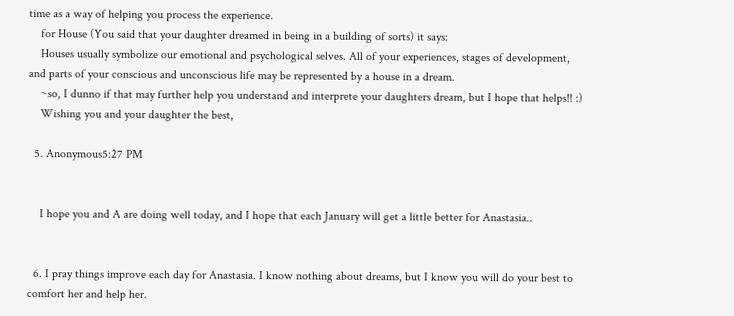time as a way of helping you process the experience.
    for House (You said that your daughter dreamed in being in a building of sorts) it says:
    Houses usually symbolize our emotional and psychological selves. All of your experiences, stages of development, and parts of your conscious and unconscious life may be represented by a house in a dream.
    ~so, I dunno if that may further help you understand and interprete your daughters dream, but I hope that helps!! :)
    Wishing you and your daughter the best,

  5. Anonymous5:27 PM


    I hope you and A are doing well today, and I hope that each January will get a little better for Anastasia..


  6. I pray things improve each day for Anastasia. I know nothing about dreams, but I know you will do your best to comfort her and help her.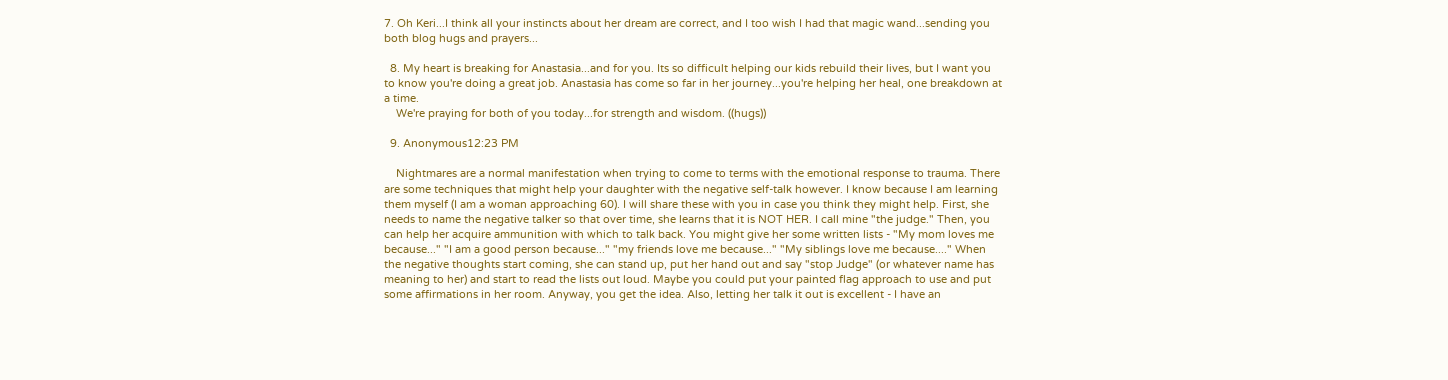7. Oh Keri...I think all your instincts about her dream are correct, and I too wish I had that magic wand...sending you both blog hugs and prayers...

  8. My heart is breaking for Anastasia...and for you. Its so difficult helping our kids rebuild their lives, but I want you to know you're doing a great job. Anastasia has come so far in her journey...you're helping her heal, one breakdown at a time.
    We're praying for both of you today...for strength and wisdom. ((hugs))

  9. Anonymous12:23 PM

    Nightmares are a normal manifestation when trying to come to terms with the emotional response to trauma. There are some techniques that might help your daughter with the negative self-talk however. I know because I am learning them myself (I am a woman approaching 60). I will share these with you in case you think they might help. First, she needs to name the negative talker so that over time, she learns that it is NOT HER. I call mine "the judge." Then, you can help her acquire ammunition with which to talk back. You might give her some written lists - "My mom loves me because..." "I am a good person because..." "my friends love me because..." "My siblings love me because...." When the negative thoughts start coming, she can stand up, put her hand out and say "stop Judge" (or whatever name has meaning to her) and start to read the lists out loud. Maybe you could put your painted flag approach to use and put some affirmations in her room. Anyway, you get the idea. Also, letting her talk it out is excellent - I have an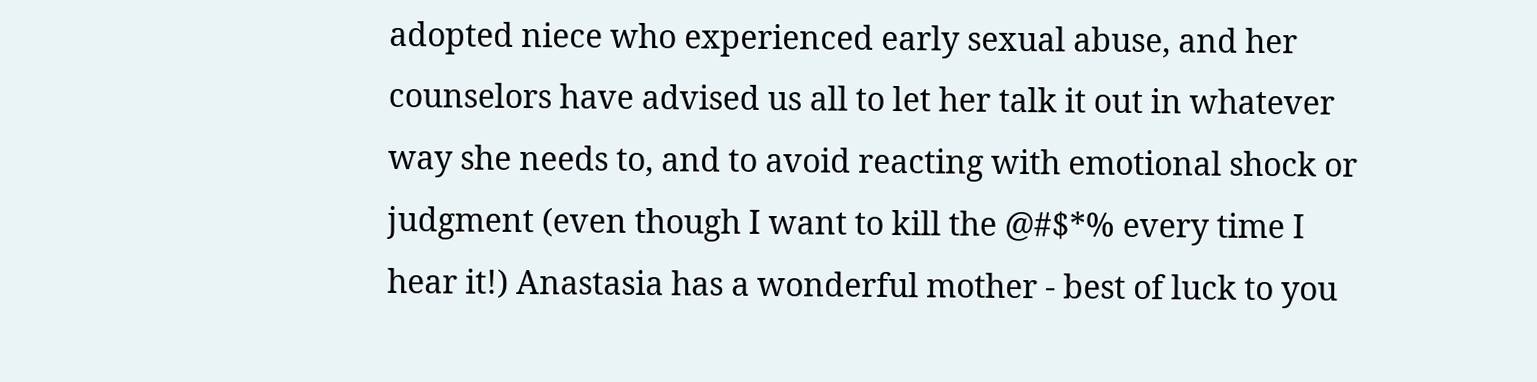adopted niece who experienced early sexual abuse, and her counselors have advised us all to let her talk it out in whatever way she needs to, and to avoid reacting with emotional shock or judgment (even though I want to kill the @#$*% every time I hear it!) Anastasia has a wonderful mother - best of luck to you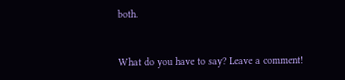both.


What do you have to say? Leave a comment!